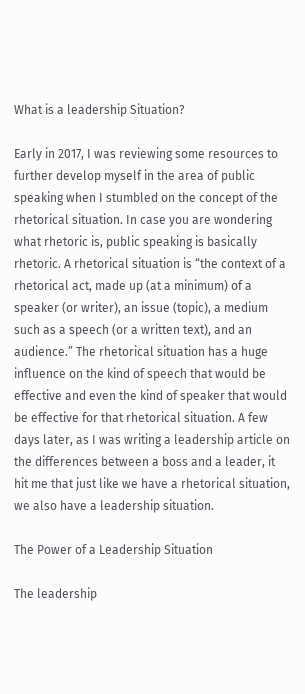What is a leadership Situation?

Early in 2017, I was reviewing some resources to further develop myself in the area of public speaking when I stumbled on the concept of the rhetorical situation. In case you are wondering what rhetoric is, public speaking is basically rhetoric. A rhetorical situation is “the context of a rhetorical act, made up (at a minimum) of a speaker (or writer), an issue (topic), a medium such as a speech (or a written text), and an audience.” The rhetorical situation has a huge influence on the kind of speech that would be effective and even the kind of speaker that would be effective for that rhetorical situation. A few days later, as I was writing a leadership article on the differences between a boss and a leader, it hit me that just like we have a rhetorical situation, we also have a leadership situation.

The Power of a Leadership Situation

The leadership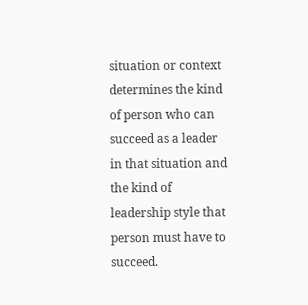situation or context determines the kind of person who can succeed as a leader in that situation and the kind of leadership style that person must have to succeed.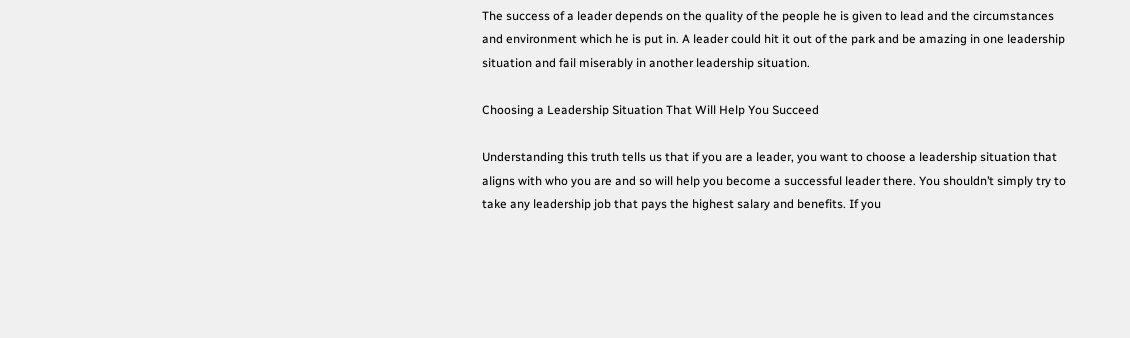The success of a leader depends on the quality of the people he is given to lead and the circumstances and environment which he is put in. A leader could hit it out of the park and be amazing in one leadership situation and fail miserably in another leadership situation.

Choosing a Leadership Situation That Will Help You Succeed

Understanding this truth tells us that if you are a leader, you want to choose a leadership situation that aligns with who you are and so will help you become a successful leader there. You shouldn’t simply try to take any leadership job that pays the highest salary and benefits. If you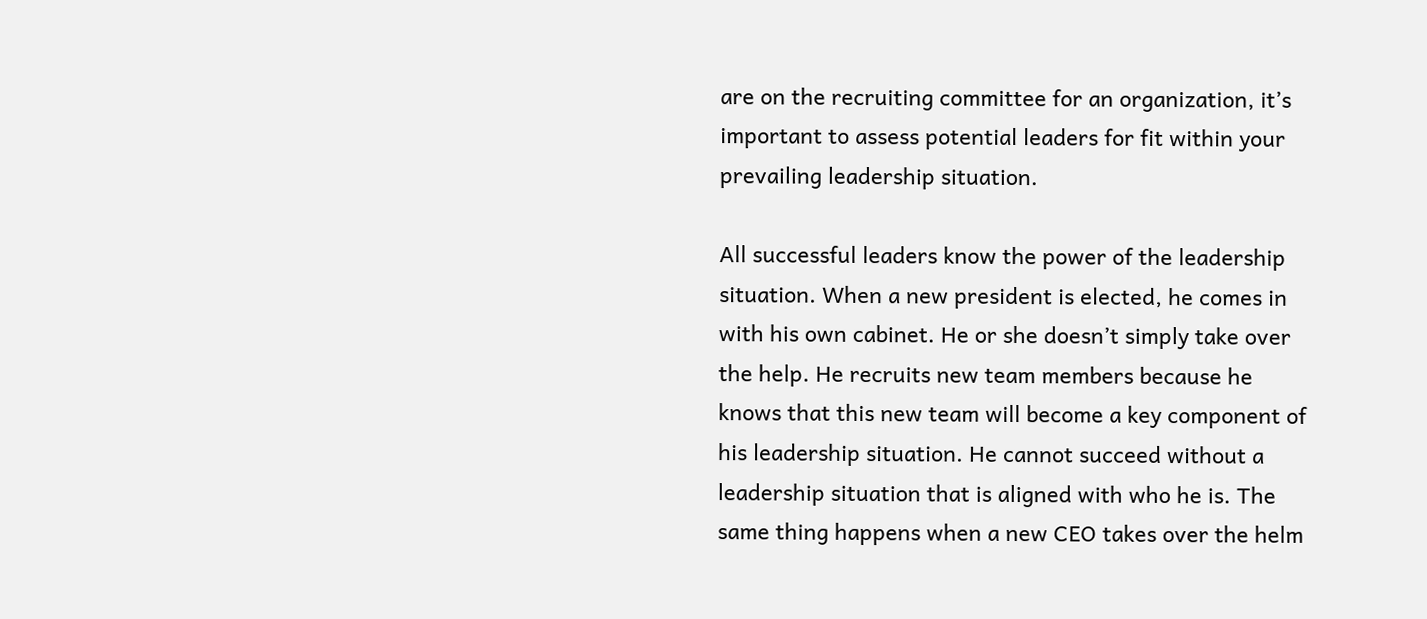are on the recruiting committee for an organization, it’s important to assess potential leaders for fit within your prevailing leadership situation.

All successful leaders know the power of the leadership situation. When a new president is elected, he comes in with his own cabinet. He or she doesn’t simply take over the help. He recruits new team members because he knows that this new team will become a key component of his leadership situation. He cannot succeed without a leadership situation that is aligned with who he is. The same thing happens when a new CEO takes over the helm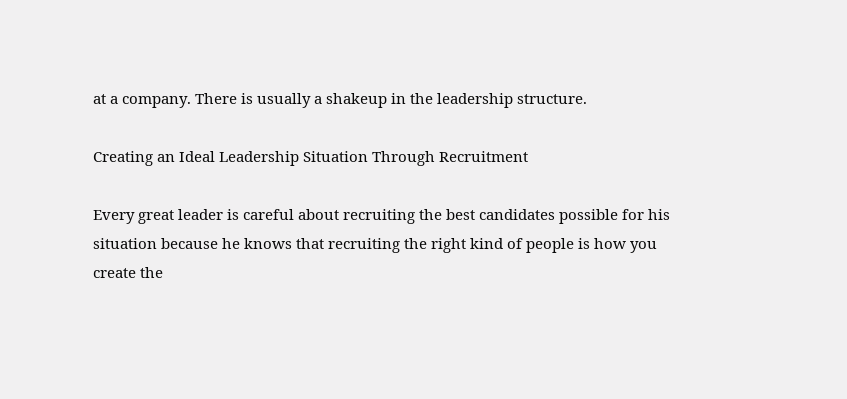at a company. There is usually a shakeup in the leadership structure.

Creating an Ideal Leadership Situation Through Recruitment

Every great leader is careful about recruiting the best candidates possible for his situation because he knows that recruiting the right kind of people is how you create the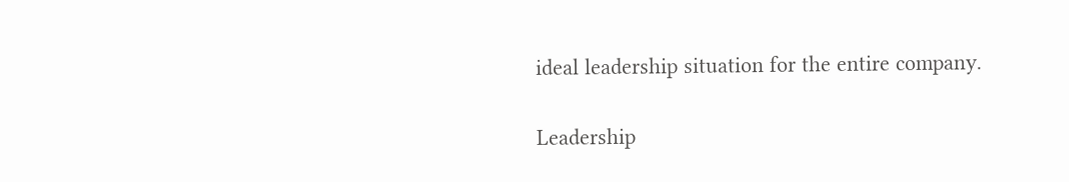ideal leadership situation for the entire company.

Leadership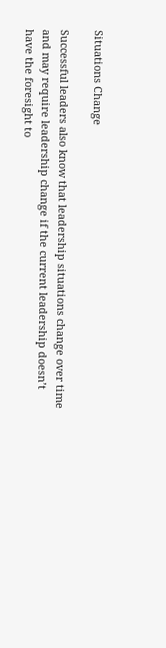Situations Change

Successful leaders also know that leadership situations change over time and may require leadership change if the current leadership doesn’t have the foresight to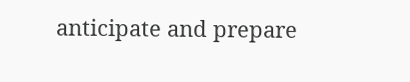anticipate and prepare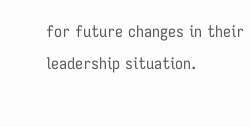for future changes in their leadership situation.